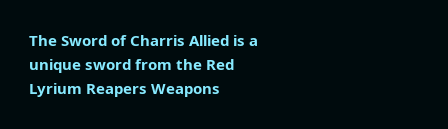The Sword of Charris Allied is a unique sword from the Red Lyrium Reapers Weapons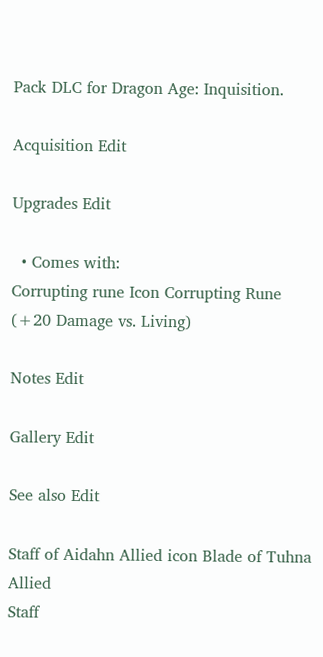Pack DLC for Dragon Age: Inquisition.

Acquisition Edit

Upgrades Edit

  • Comes with:
Corrupting rune Icon Corrupting Rune (+20 Damage vs. Living)

Notes Edit

Gallery Edit

See also Edit

Staff of Aidahn Allied icon Blade of Tuhna Allied
Staff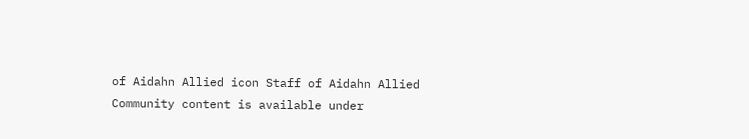of Aidahn Allied icon Staff of Aidahn Allied
Community content is available under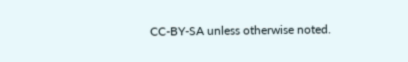CC-BY-SA unless otherwise noted.